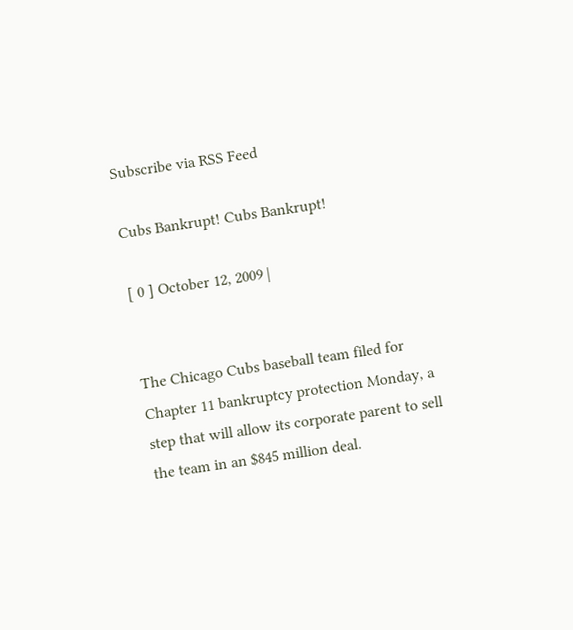Subscribe via RSS Feed

Cubs Bankrupt! Cubs Bankrupt!

[ 0 ] October 12, 2009 |


The Chicago Cubs baseball team filed for Chapter 11 bankruptcy protection Monday, a step that will allow its corporate parent to sell the team in an $845 million deal.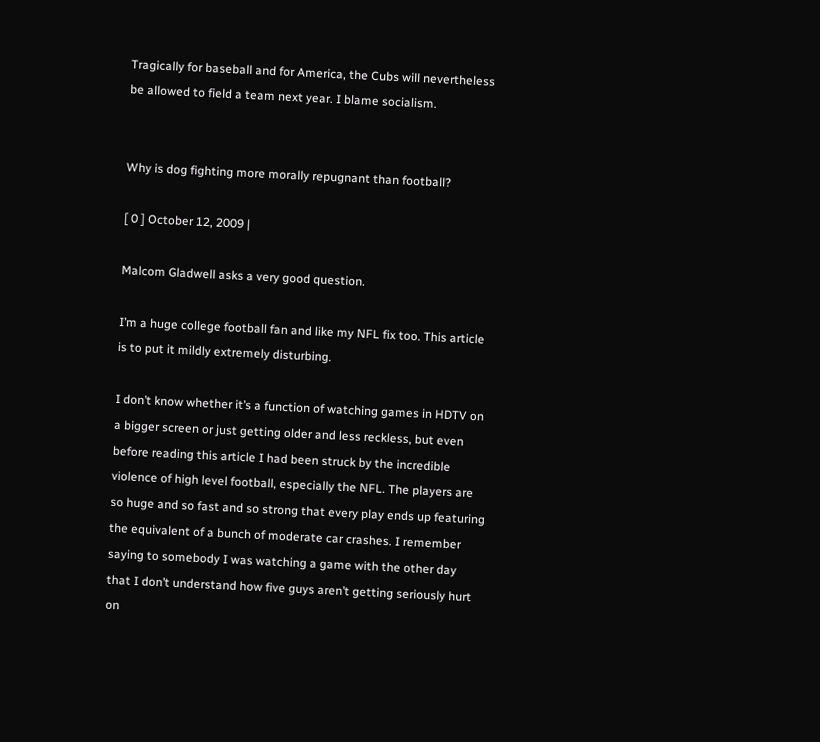Tragically for baseball and for America, the Cubs will nevertheless be allowed to field a team next year. I blame socialism.


Why is dog fighting more morally repugnant than football?

[ 0 ] October 12, 2009 |

Malcom Gladwell asks a very good question.

I’m a huge college football fan and like my NFL fix too. This article is to put it mildly extremely disturbing.

I don’t know whether it’s a function of watching games in HDTV on a bigger screen or just getting older and less reckless, but even before reading this article I had been struck by the incredible violence of high level football, especially the NFL. The players are so huge and so fast and so strong that every play ends up featuring the equivalent of a bunch of moderate car crashes. I remember saying to somebody I was watching a game with the other day that I don’t understand how five guys aren’t getting seriously hurt on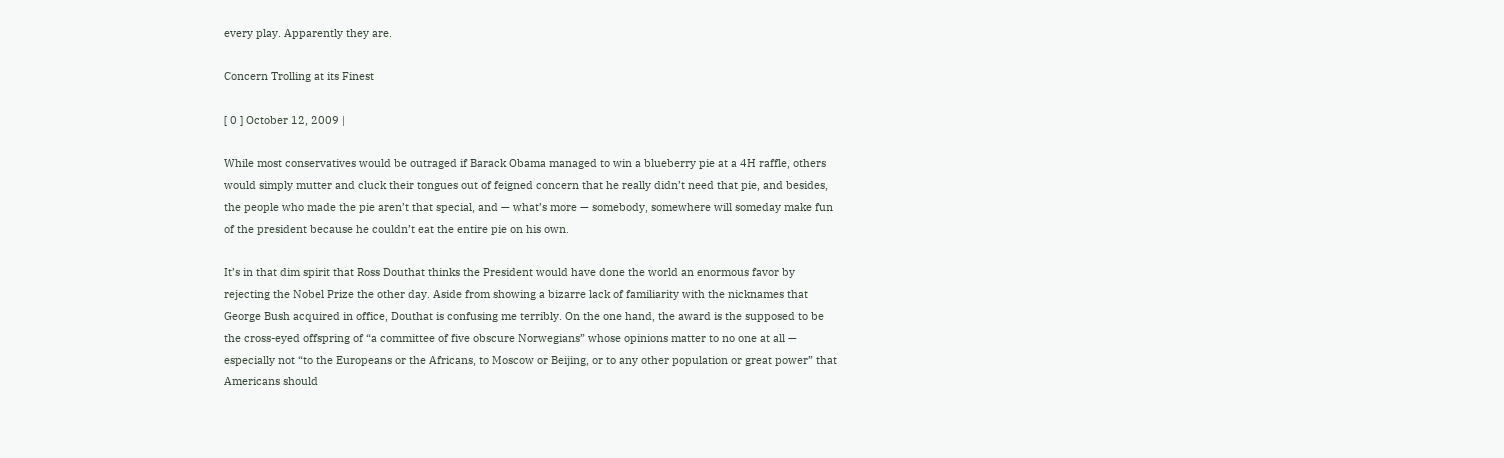every play. Apparently they are.

Concern Trolling at its Finest

[ 0 ] October 12, 2009 |

While most conservatives would be outraged if Barack Obama managed to win a blueberry pie at a 4H raffle, others would simply mutter and cluck their tongues out of feigned concern that he really didn’t need that pie, and besides, the people who made the pie aren’t that special, and — what’s more — somebody, somewhere will someday make fun of the president because he couldn’t eat the entire pie on his own.

It’s in that dim spirit that Ross Douthat thinks the President would have done the world an enormous favor by rejecting the Nobel Prize the other day. Aside from showing a bizarre lack of familiarity with the nicknames that George Bush acquired in office, Douthat is confusing me terribly. On the one hand, the award is the supposed to be the cross-eyed offspring of “a committee of five obscure Norwegians” whose opinions matter to no one at all — especially not “to the Europeans or the Africans, to Moscow or Beijing, or to any other population or great power” that Americans should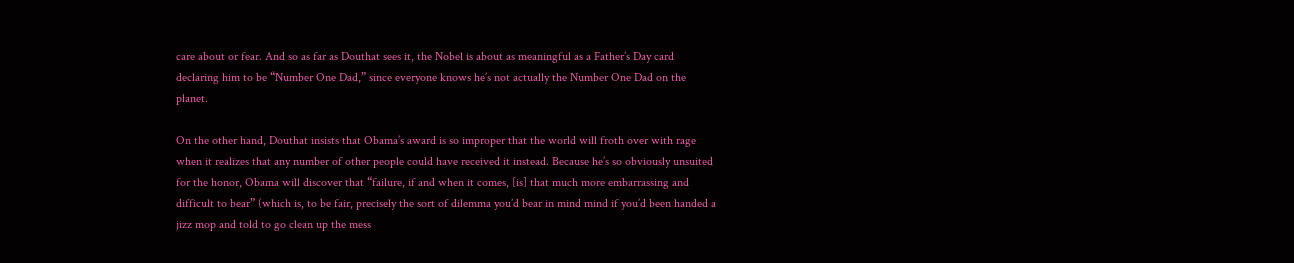care about or fear. And so as far as Douthat sees it, the Nobel is about as meaningful as a Father’s Day card declaring him to be “Number One Dad,” since everyone knows he’s not actually the Number One Dad on the planet.

On the other hand, Douthat insists that Obama’s award is so improper that the world will froth over with rage when it realizes that any number of other people could have received it instead. Because he’s so obviously unsuited for the honor, Obama will discover that “failure, if and when it comes, [is] that much more embarrassing and difficult to bear” (which is, to be fair, precisely the sort of dilemma you’d bear in mind mind if you’d been handed a jizz mop and told to go clean up the mess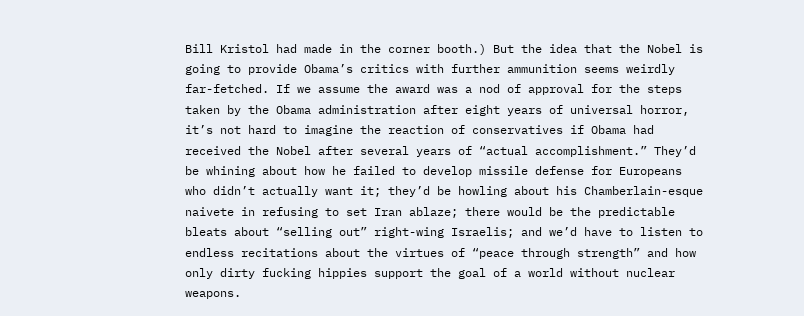Bill Kristol had made in the corner booth.) But the idea that the Nobel is going to provide Obama’s critics with further ammunition seems weirdly far-fetched. If we assume the award was a nod of approval for the steps taken by the Obama administration after eight years of universal horror, it’s not hard to imagine the reaction of conservatives if Obama had received the Nobel after several years of “actual accomplishment.” They’d be whining about how he failed to develop missile defense for Europeans who didn’t actually want it; they’d be howling about his Chamberlain-esque naivete in refusing to set Iran ablaze; there would be the predictable bleats about “selling out” right-wing Israelis; and we’d have to listen to endless recitations about the virtues of “peace through strength” and how only dirty fucking hippies support the goal of a world without nuclear weapons.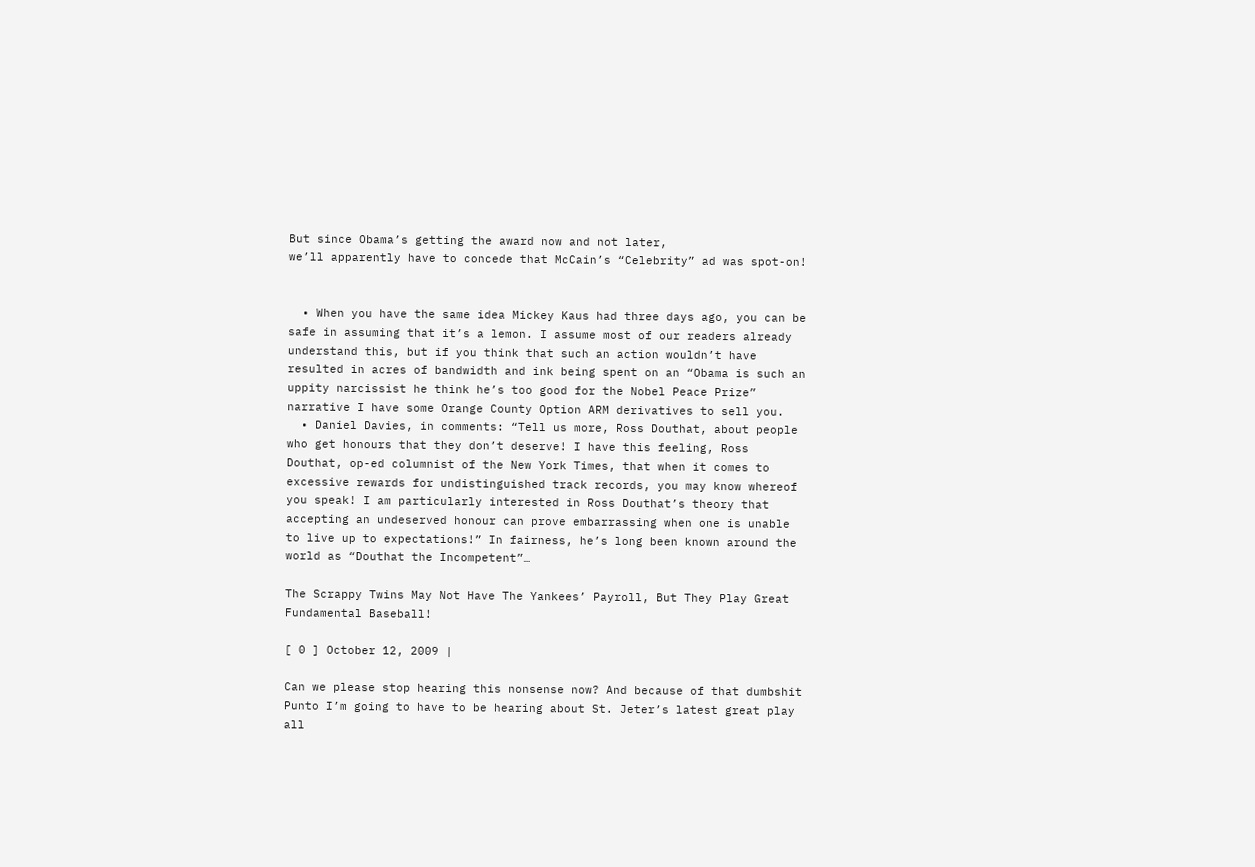But since Obama’s getting the award now and not later,
we’ll apparently have to concede that McCain’s “Celebrity” ad was spot-on!


  • When you have the same idea Mickey Kaus had three days ago, you can be safe in assuming that it’s a lemon. I assume most of our readers already understand this, but if you think that such an action wouldn’t have resulted in acres of bandwidth and ink being spent on an “Obama is such an uppity narcissist he think he’s too good for the Nobel Peace Prize” narrative I have some Orange County Option ARM derivatives to sell you.
  • Daniel Davies, in comments: “Tell us more, Ross Douthat, about people who get honours that they don’t deserve! I have this feeling, Ross Douthat, op-ed columnist of the New York Times, that when it comes to excessive rewards for undistinguished track records, you may know whereof you speak! I am particularly interested in Ross Douthat’s theory that accepting an undeserved honour can prove embarrassing when one is unable to live up to expectations!” In fairness, he’s long been known around the world as “Douthat the Incompetent”…

The Scrappy Twins May Not Have The Yankees’ Payroll, But They Play Great Fundamental Baseball!

[ 0 ] October 12, 2009 |

Can we please stop hearing this nonsense now? And because of that dumbshit Punto I’m going to have to be hearing about St. Jeter’s latest great play all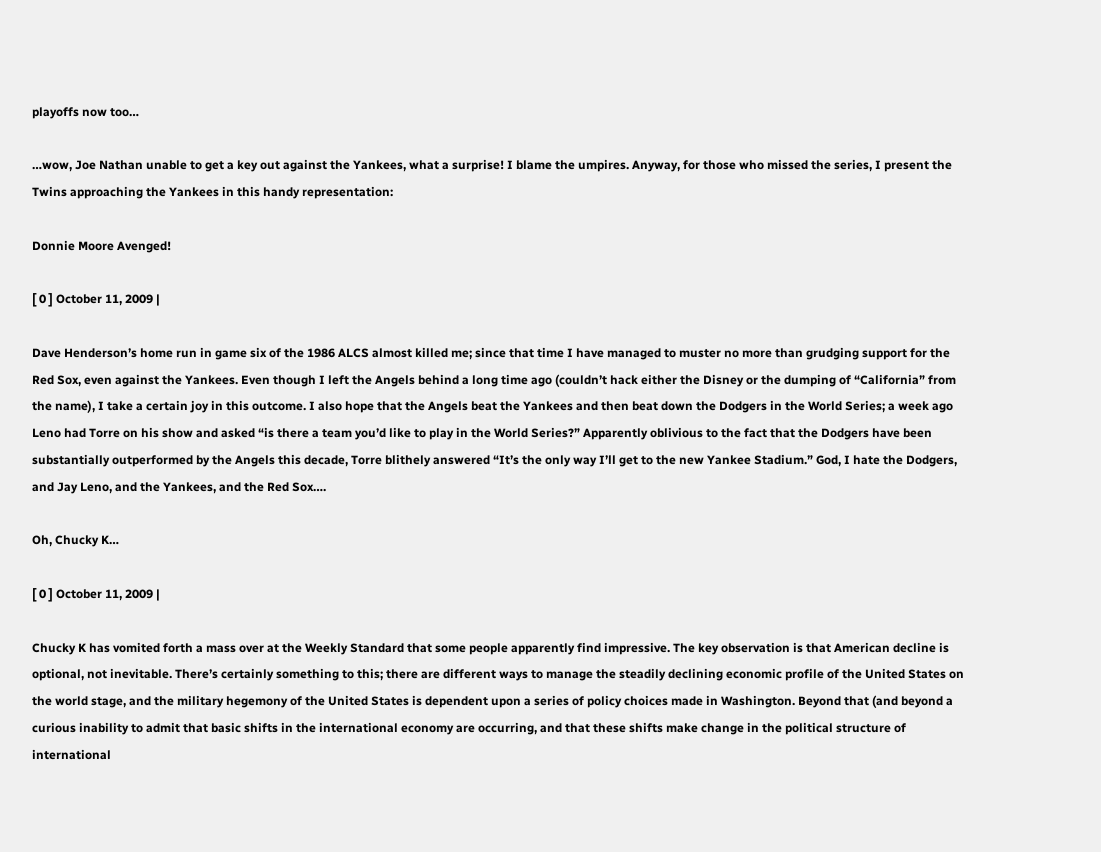playoffs now too…

…wow, Joe Nathan unable to get a key out against the Yankees, what a surprise! I blame the umpires. Anyway, for those who missed the series, I present the Twins approaching the Yankees in this handy representation:

Donnie Moore Avenged!

[ 0 ] October 11, 2009 |

Dave Henderson’s home run in game six of the 1986 ALCS almost killed me; since that time I have managed to muster no more than grudging support for the Red Sox, even against the Yankees. Even though I left the Angels behind a long time ago (couldn’t hack either the Disney or the dumping of “California” from the name), I take a certain joy in this outcome. I also hope that the Angels beat the Yankees and then beat down the Dodgers in the World Series; a week ago Leno had Torre on his show and asked “is there a team you’d like to play in the World Series?” Apparently oblivious to the fact that the Dodgers have been substantially outperformed by the Angels this decade, Torre blithely answered “It’s the only way I’ll get to the new Yankee Stadium.” God, I hate the Dodgers, and Jay Leno, and the Yankees, and the Red Sox….

Oh, Chucky K…

[ 0 ] October 11, 2009 |

Chucky K has vomited forth a mass over at the Weekly Standard that some people apparently find impressive. The key observation is that American decline is optional, not inevitable. There’s certainly something to this; there are different ways to manage the steadily declining economic profile of the United States on the world stage, and the military hegemony of the United States is dependent upon a series of policy choices made in Washington. Beyond that (and beyond a curious inability to admit that basic shifts in the international economy are occurring, and that these shifts make change in the political structure of international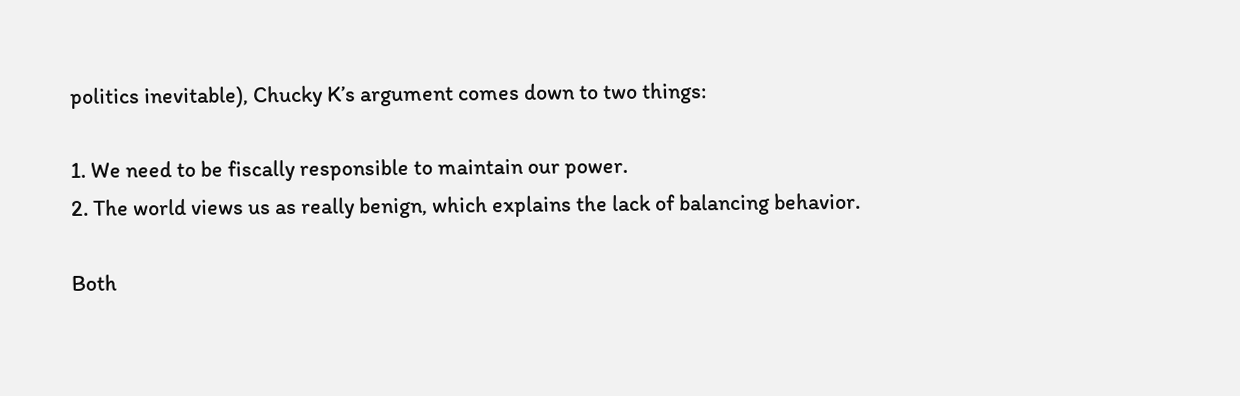politics inevitable), Chucky K’s argument comes down to two things:

1. We need to be fiscally responsible to maintain our power.
2. The world views us as really benign, which explains the lack of balancing behavior.

Both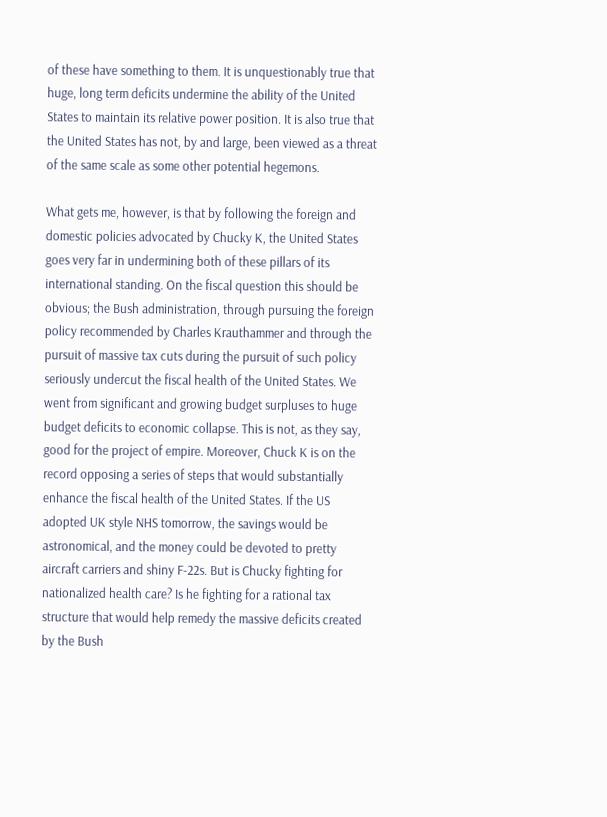of these have something to them. It is unquestionably true that huge, long term deficits undermine the ability of the United States to maintain its relative power position. It is also true that the United States has not, by and large, been viewed as a threat of the same scale as some other potential hegemons.

What gets me, however, is that by following the foreign and domestic policies advocated by Chucky K, the United States goes very far in undermining both of these pillars of its international standing. On the fiscal question this should be obvious; the Bush administration, through pursuing the foreign policy recommended by Charles Krauthammer and through the pursuit of massive tax cuts during the pursuit of such policy seriously undercut the fiscal health of the United States. We went from significant and growing budget surpluses to huge budget deficits to economic collapse. This is not, as they say, good for the project of empire. Moreover, Chuck K is on the record opposing a series of steps that would substantially enhance the fiscal health of the United States. If the US adopted UK style NHS tomorrow, the savings would be astronomical, and the money could be devoted to pretty aircraft carriers and shiny F-22s. But is Chucky fighting for nationalized health care? Is he fighting for a rational tax structure that would help remedy the massive deficits created by the Bush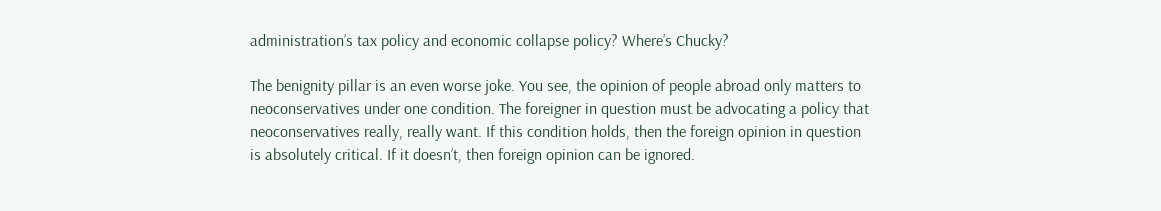administration’s tax policy and economic collapse policy? Where’s Chucky?

The benignity pillar is an even worse joke. You see, the opinion of people abroad only matters to neoconservatives under one condition. The foreigner in question must be advocating a policy that neoconservatives really, really want. If this condition holds, then the foreign opinion in question is absolutely critical. If it doesn’t, then foreign opinion can be ignored.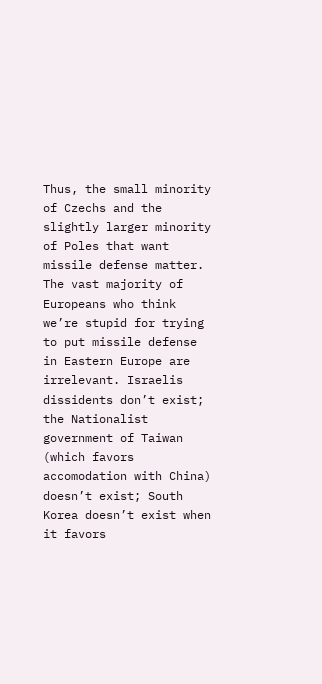Thus, the small minority of Czechs and the slightly larger minority of Poles that want missile defense matter. The vast majority of Europeans who think we’re stupid for trying to put missile defense in Eastern Europe are irrelevant. Israelis dissidents don’t exist; the Nationalist government of Taiwan (which favors accomodation with China) doesn’t exist; South Korea doesn’t exist when it favors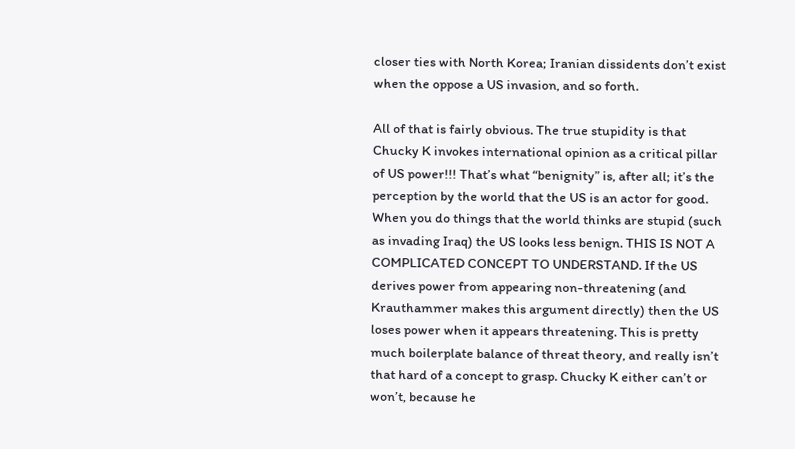closer ties with North Korea; Iranian dissidents don’t exist when the oppose a US invasion, and so forth.

All of that is fairly obvious. The true stupidity is that Chucky K invokes international opinion as a critical pillar of US power!!! That’s what “benignity” is, after all; it’s the perception by the world that the US is an actor for good. When you do things that the world thinks are stupid (such as invading Iraq) the US looks less benign. THIS IS NOT A COMPLICATED CONCEPT TO UNDERSTAND. If the US derives power from appearing non-threatening (and Krauthammer makes this argument directly) then the US loses power when it appears threatening. This is pretty much boilerplate balance of threat theory, and really isn’t that hard of a concept to grasp. Chucky K either can’t or won’t, because he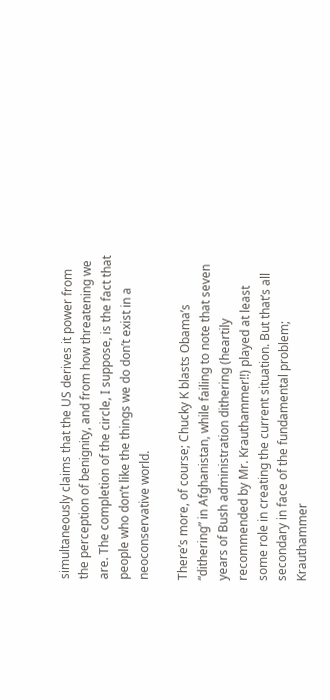simultaneously claims that the US derives it power from the perception of benignity, and from how threatening we are. The completion of the circle, I suppose, is the fact that people who don’t like the things we do don’t exist in a neoconservative world.

There’s more, of course; Chucky K blasts Obama’s “dithering” in Afghanistan, while failing to note that seven years of Bush administration dithering (heartily recommended by Mr. Krauthammer!!) played at least some role in creating the current situation. But that’s all secondary in face of the fundamental problem; Krauthammer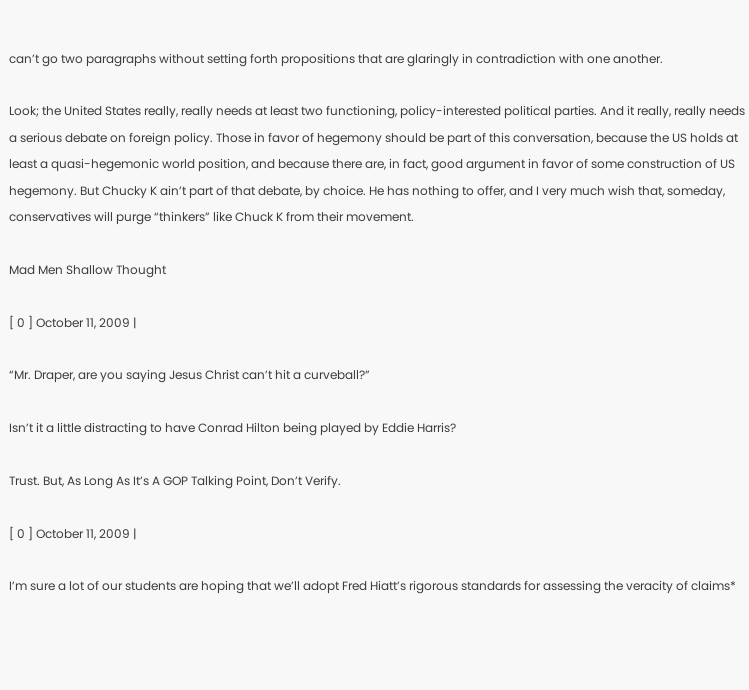can’t go two paragraphs without setting forth propositions that are glaringly in contradiction with one another.

Look; the United States really, really needs at least two functioning, policy-interested political parties. And it really, really needs a serious debate on foreign policy. Those in favor of hegemony should be part of this conversation, because the US holds at least a quasi-hegemonic world position, and because there are, in fact, good argument in favor of some construction of US hegemony. But Chucky K ain’t part of that debate, by choice. He has nothing to offer, and I very much wish that, someday, conservatives will purge “thinkers” like Chuck K from their movement.

Mad Men Shallow Thought

[ 0 ] October 11, 2009 |

“Mr. Draper, are you saying Jesus Christ can’t hit a curveball?”

Isn’t it a little distracting to have Conrad Hilton being played by Eddie Harris?

Trust. But, As Long As It’s A GOP Talking Point, Don’t Verify.

[ 0 ] October 11, 2009 |

I’m sure a lot of our students are hoping that we’ll adopt Fred Hiatt’s rigorous standards for assessing the veracity of claims*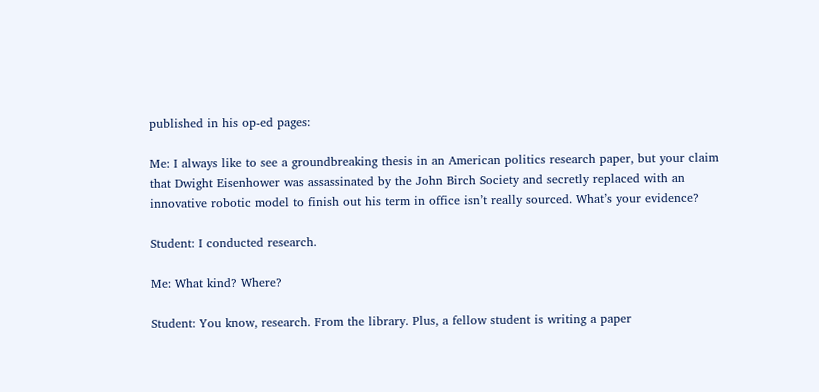published in his op-ed pages:

Me: I always like to see a groundbreaking thesis in an American politics research paper, but your claim that Dwight Eisenhower was assassinated by the John Birch Society and secretly replaced with an innovative robotic model to finish out his term in office isn’t really sourced. What’s your evidence?

Student: I conducted research.

Me: What kind? Where?

Student: You know, research. From the library. Plus, a fellow student is writing a paper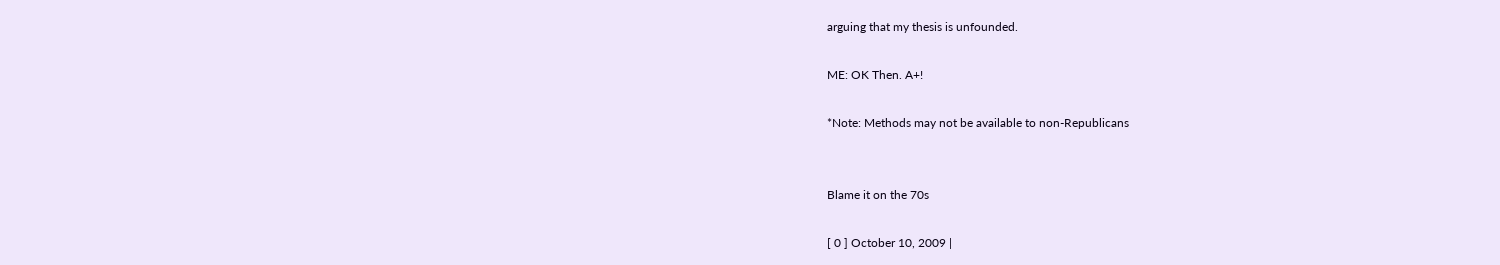arguing that my thesis is unfounded.

ME: OK Then. A+!

*Note: Methods may not be available to non-Republicans


Blame it on the 70s

[ 0 ] October 10, 2009 |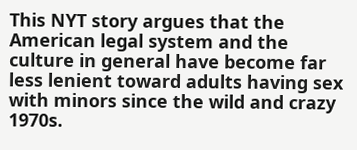This NYT story argues that the American legal system and the culture in general have become far less lenient toward adults having sex with minors since the wild and crazy 1970s.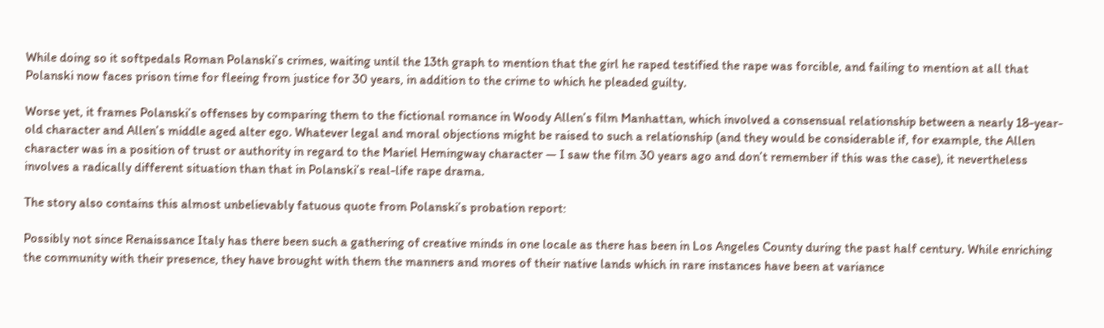While doing so it softpedals Roman Polanski’s crimes, waiting until the 13th graph to mention that the girl he raped testified the rape was forcible, and failing to mention at all that Polanski now faces prison time for fleeing from justice for 30 years, in addition to the crime to which he pleaded guilty.

Worse yet, it frames Polanski’s offenses by comparing them to the fictional romance in Woody Allen’s film Manhattan, which involved a consensual relationship between a nearly 18-year-old character and Allen’s middle aged alter ego. Whatever legal and moral objections might be raised to such a relationship (and they would be considerable if, for example, the Allen character was in a position of trust or authority in regard to the Mariel Hemingway character — I saw the film 30 years ago and don’t remember if this was the case), it nevertheless involves a radically different situation than that in Polanski’s real-life rape drama.

The story also contains this almost unbelievably fatuous quote from Polanski’s probation report:

Possibly not since Renaissance Italy has there been such a gathering of creative minds in one locale as there has been in Los Angeles County during the past half century. While enriching the community with their presence, they have brought with them the manners and mores of their native lands which in rare instances have been at variance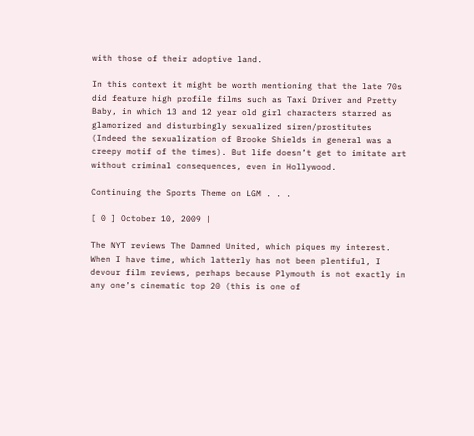with those of their adoptive land.

In this context it might be worth mentioning that the late 70s did feature high profile films such as Taxi Driver and Pretty Baby, in which 13 and 12 year old girl characters starred as glamorized and disturbingly sexualized siren/prostitutes (Indeed the sexualization of Brooke Shields in general was a creepy motif of the times). But life doesn’t get to imitate art without criminal consequences, even in Hollywood.

Continuing the Sports Theme on LGM . . .

[ 0 ] October 10, 2009 |

The NYT reviews The Damned United, which piques my interest. When I have time, which latterly has not been plentiful, I devour film reviews, perhaps because Plymouth is not exactly in any one’s cinematic top 20 (this is one of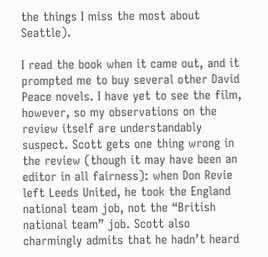the things I miss the most about Seattle).

I read the book when it came out, and it prompted me to buy several other David Peace novels. I have yet to see the film, however, so my observations on the review itself are understandably suspect. Scott gets one thing wrong in the review (though it may have been an editor in all fairness): when Don Revie left Leeds United, he took the England national team job, not the “British national team” job. Scott also charmingly admits that he hadn’t heard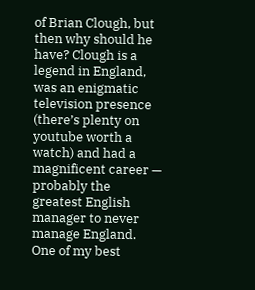of Brian Clough, but then why should he have? Clough is a legend in England, was an enigmatic television presence (there’s plenty on youtube worth a watch) and had a magnificent career — probably the greatest English manager to never manage England. One of my best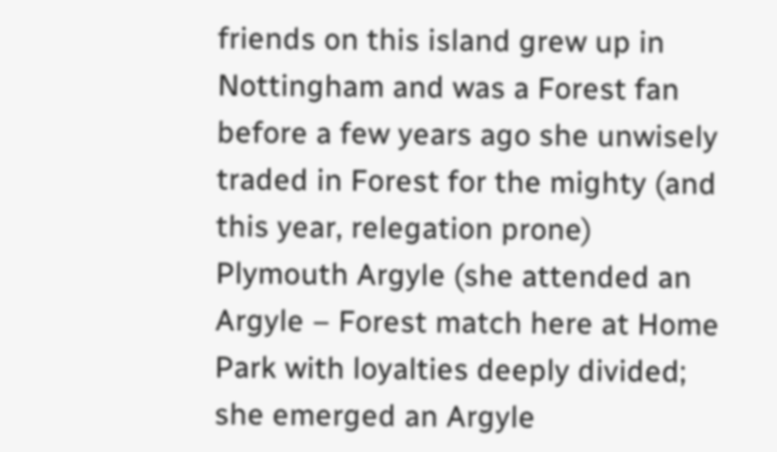friends on this island grew up in Nottingham and was a Forest fan before a few years ago she unwisely traded in Forest for the mighty (and this year, relegation prone) Plymouth Argyle (she attended an Argyle – Forest match here at Home Park with loyalties deeply divided; she emerged an Argyle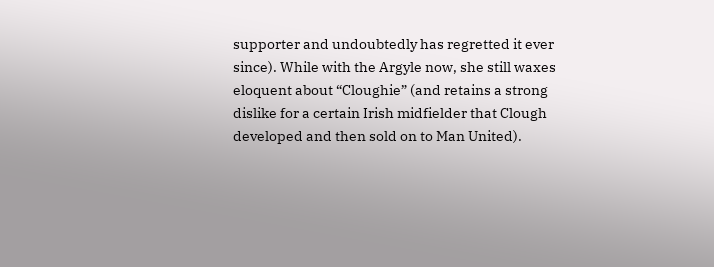supporter and undoubtedly has regretted it ever since). While with the Argyle now, she still waxes eloquent about “Cloughie” (and retains a strong dislike for a certain Irish midfielder that Clough developed and then sold on to Man United).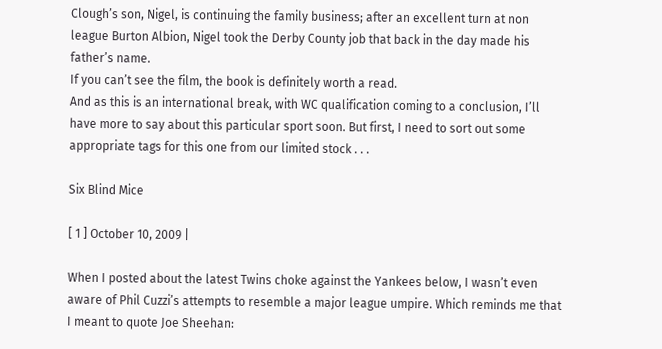Clough’s son, Nigel, is continuing the family business; after an excellent turn at non league Burton Albion, Nigel took the Derby County job that back in the day made his father’s name.
If you can’t see the film, the book is definitely worth a read.
And as this is an international break, with WC qualification coming to a conclusion, I’ll have more to say about this particular sport soon. But first, I need to sort out some appropriate tags for this one from our limited stock . . .

Six Blind Mice

[ 1 ] October 10, 2009 |

When I posted about the latest Twins choke against the Yankees below, I wasn’t even aware of Phil Cuzzi’s attempts to resemble a major league umpire. Which reminds me that I meant to quote Joe Sheehan: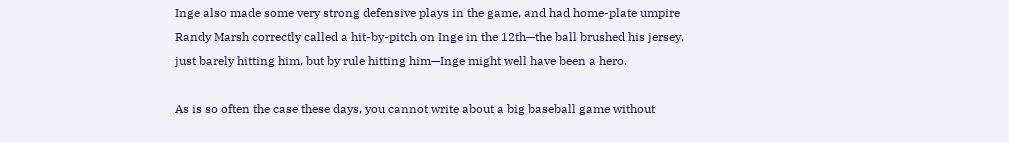Inge also made some very strong defensive plays in the game, and had home-plate umpire Randy Marsh correctly called a hit-by-pitch on Inge in the 12th—the ball brushed his jersey, just barely hitting him, but by rule hitting him—Inge might well have been a hero.

As is so often the case these days, you cannot write about a big baseball game without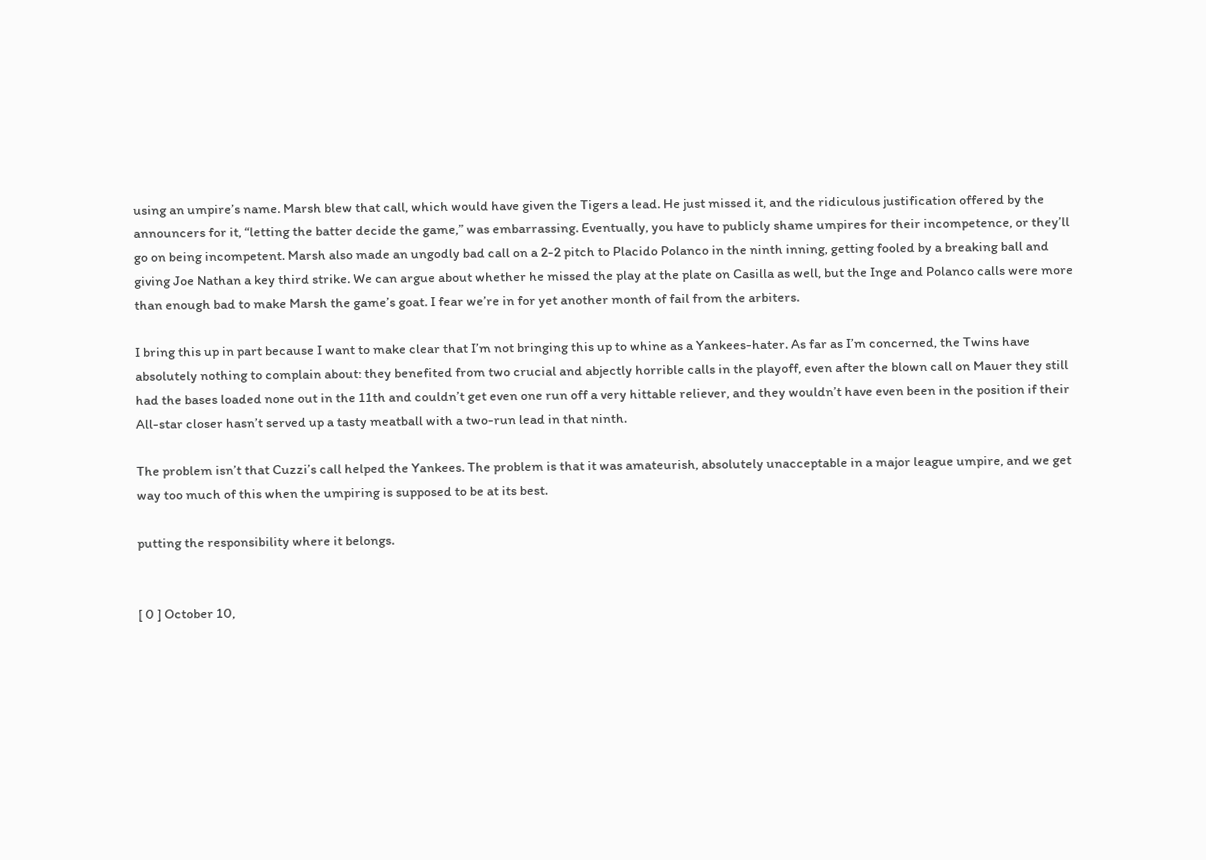using an umpire’s name. Marsh blew that call, which would have given the Tigers a lead. He just missed it, and the ridiculous justification offered by the announcers for it, “letting the batter decide the game,” was embarrassing. Eventually, you have to publicly shame umpires for their incompetence, or they’ll go on being incompetent. Marsh also made an ungodly bad call on a 2-2 pitch to Placido Polanco in the ninth inning, getting fooled by a breaking ball and giving Joe Nathan a key third strike. We can argue about whether he missed the play at the plate on Casilla as well, but the Inge and Polanco calls were more than enough bad to make Marsh the game’s goat. I fear we’re in for yet another month of fail from the arbiters.

I bring this up in part because I want to make clear that I’m not bringing this up to whine as a Yankees-hater. As far as I’m concerned, the Twins have absolutely nothing to complain about: they benefited from two crucial and abjectly horrible calls in the playoff, even after the blown call on Mauer they still had the bases loaded none out in the 11th and couldn’t get even one run off a very hittable reliever, and they wouldn’t have even been in the position if their All-star closer hasn’t served up a tasty meatball with a two-run lead in that ninth.

The problem isn’t that Cuzzi’s call helped the Yankees. The problem is that it was amateurish, absolutely unacceptable in a major league umpire, and we get way too much of this when the umpiring is supposed to be at its best.

putting the responsibility where it belongs.


[ 0 ] October 10,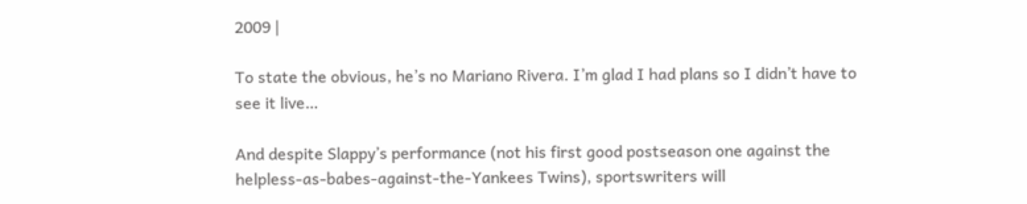2009 |

To state the obvious, he’s no Mariano Rivera. I’m glad I had plans so I didn’t have to see it live…

And despite Slappy’s performance (not his first good postseason one against the helpless-as-babes-against-the-Yankees Twins), sportswriters will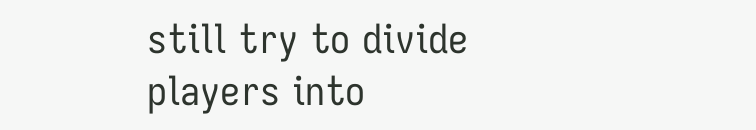still try to divide players into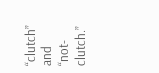“clutch” and “not-clutch.”